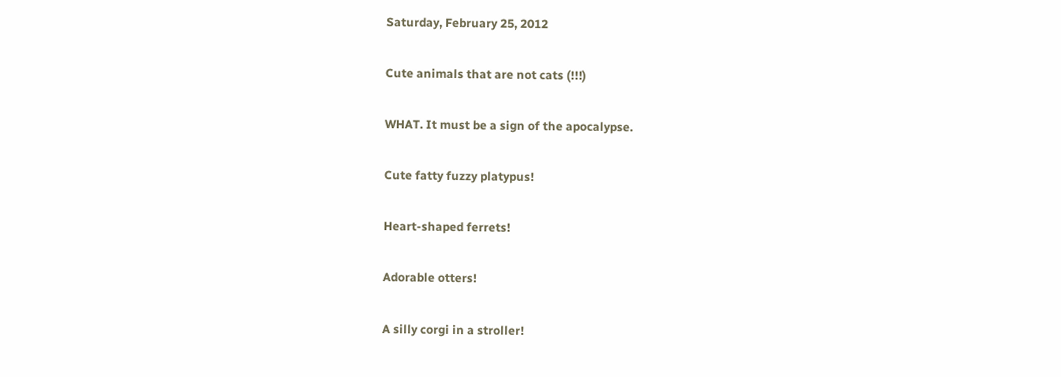Saturday, February 25, 2012

Cute animals that are not cats (!!!)

WHAT. It must be a sign of the apocalypse.

Cute fatty fuzzy platypus!

Heart-shaped ferrets!

Adorable otters!

A silly corgi in a stroller!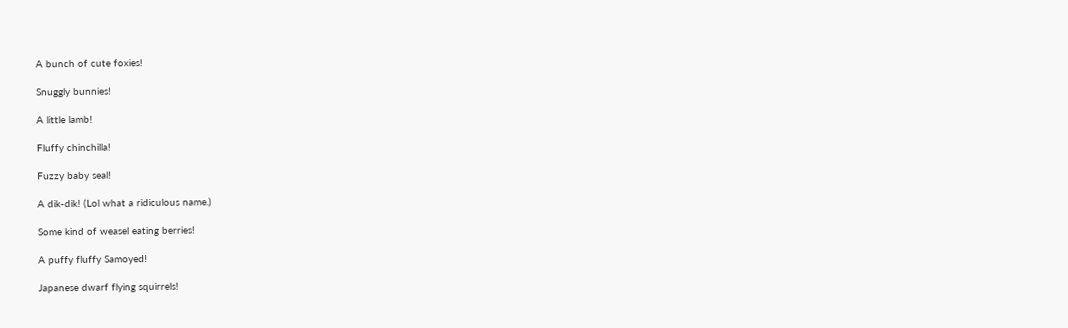A bunch of cute foxies!

Snuggly bunnies!

A little lamb!

Fluffy chinchilla!

Fuzzy baby seal!

A dik-dik! (Lol what a ridiculous name.)

Some kind of weasel eating berries!

A puffy fluffy Samoyed!

Japanese dwarf flying squirrels!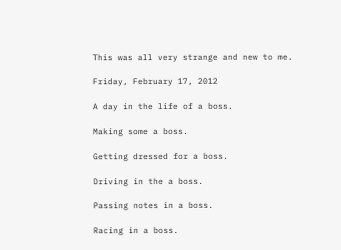This was all very strange and new to me.

Friday, February 17, 2012

A day in the life of a boss.

Making some a boss.

Getting dressed for a boss.

Driving in the a boss.

Passing notes in a boss.

Racing in a boss.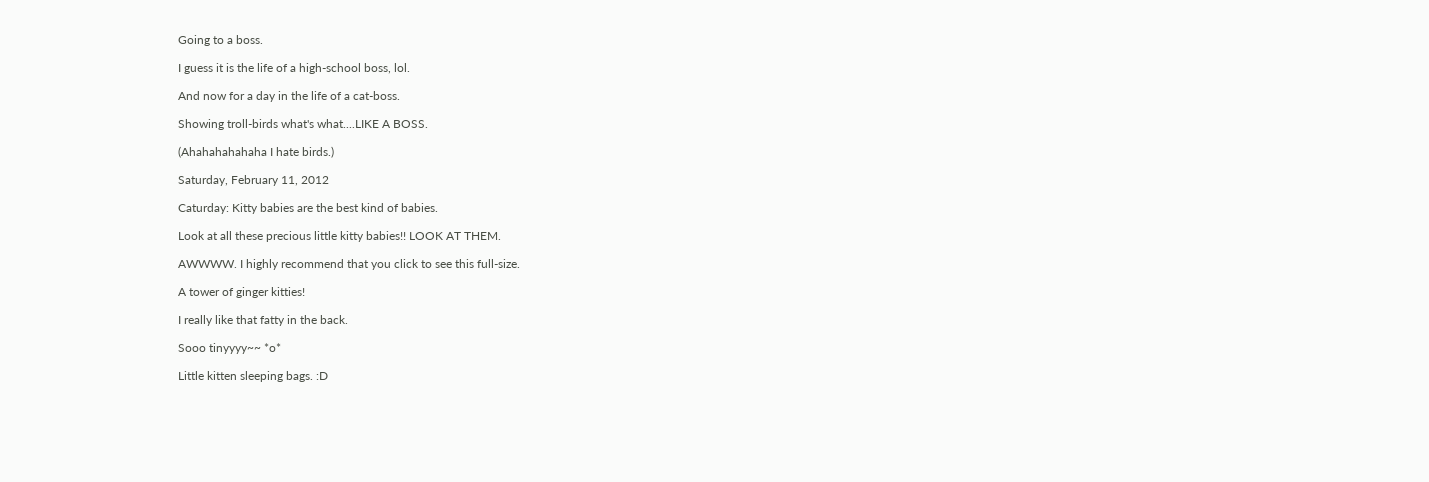Going to a boss.

I guess it is the life of a high-school boss, lol.

And now for a day in the life of a cat-boss.

Showing troll-birds what's what....LIKE A BOSS.

(Ahahahahahaha I hate birds.)

Saturday, February 11, 2012

Caturday: Kitty babies are the best kind of babies.

Look at all these precious little kitty babies!! LOOK AT THEM.

AWWWW. I highly recommend that you click to see this full-size.

A tower of ginger kitties!

I really like that fatty in the back.

Sooo tinyyyy~~ *o*

Little kitten sleeping bags. :D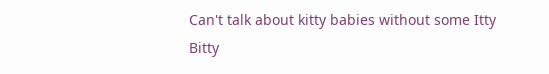Can't talk about kitty babies without some Itty Bitty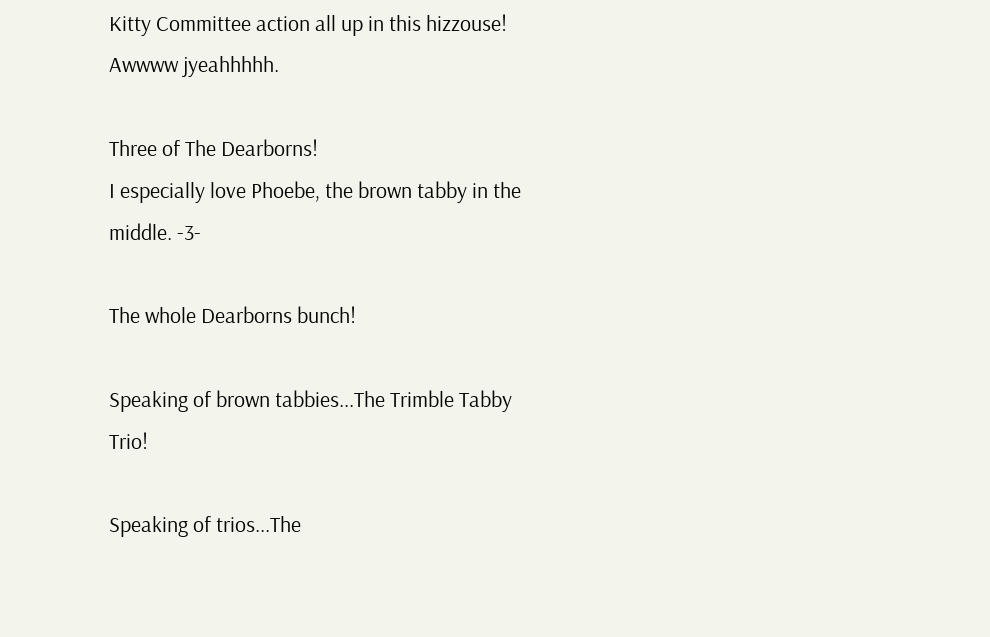Kitty Committee action all up in this hizzouse! Awwww jyeahhhhh.

Three of The Dearborns!
I especially love Phoebe, the brown tabby in the middle. -3-

The whole Dearborns bunch!

Speaking of brown tabbies...The Trimble Tabby Trio!

Speaking of trios...The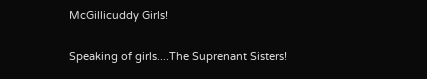McGillicuddy Girls!

Speaking of girls....The Suprenant Sisters!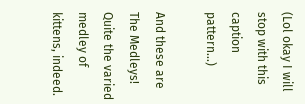(Lol okay I will stop with this caption pattern...)

And these are The Medleys!
Quite the varied medley of kittens, indeed.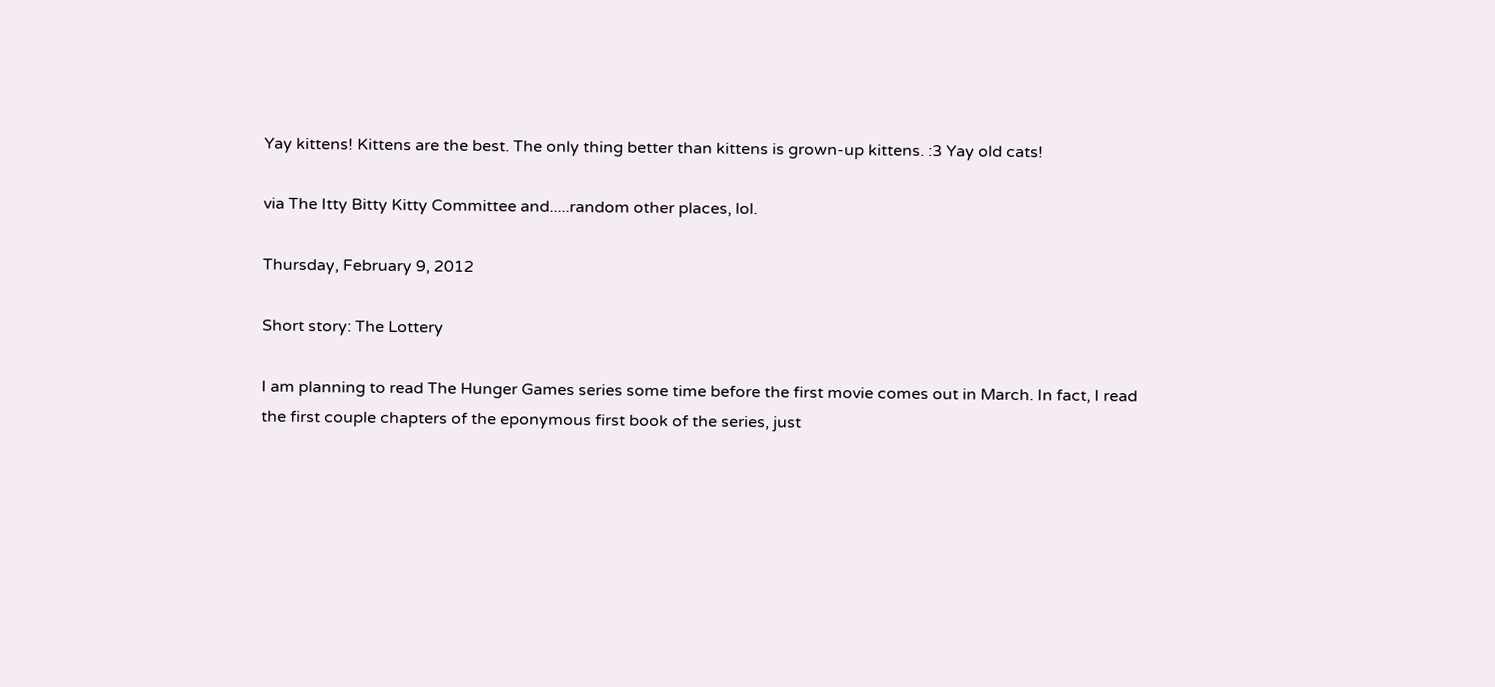Yay kittens! Kittens are the best. The only thing better than kittens is grown-up kittens. :3 Yay old cats!

via The Itty Bitty Kitty Committee and.....random other places, lol.

Thursday, February 9, 2012

Short story: The Lottery

I am planning to read The Hunger Games series some time before the first movie comes out in March. In fact, I read the first couple chapters of the eponymous first book of the series, just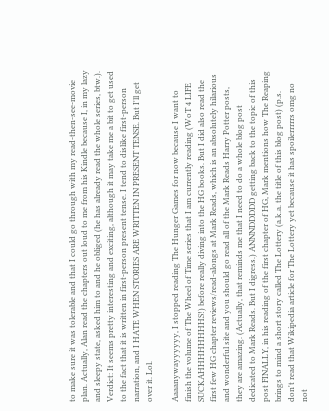to make sure it was tolerable and that I could go through with my read-then-see-movie plan. Actually, Alan read the chapters out loud to me from his Kindle because I, in my lazy and sleepy state, asked him to and he obliged (he has already read the whole series, btw.). Verdict: It seems pretty interesting and exciting, although it may take me a bit to get used to the fact that it is written in first-person present tense. I tend to dislike first-person narration, and I HATE WHEN STORIES ARE WRITTEN IN PRESENT TENSE. But I'll get over it. Lol.

Aaaanywayyyyyy, I stopped reading The Hunger Games for now because I want to finish the volume of The Wheel of Time series that I am currently reading (WoT 4 LIFE SUCKAHHHHHHHHS!) before really diving into the HG books. But I did also read the first few HG chapter reviews/read-alongs at Mark Reads, which is an absolutely hilarious and wonderful site and you should go read all of the Mark Reads Harry Potter posts, they are amazing. (Actually, that reminds me that I need to do a whole blog post dedicated to Mark Reads. But I digress.) ANNNDDDDD getting back to the topic of this post FINALLY, in his reading of the first chapter of HG, Mark mentions how The Reaping brings to mind a short story called The Lottery (a.k.a. the title of this blog post) (p.s. don't read that Wikipedia article for The Lottery yet because it has spoilerrrrrs omg no not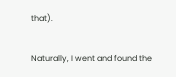that).

Naturally, I went and found the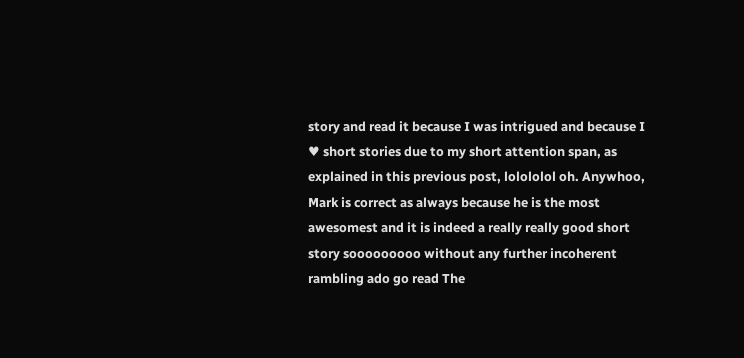story and read it because I was intrigued and because I ♥ short stories due to my short attention span, as explained in this previous post, lolololol oh. Anywhoo, Mark is correct as always because he is the most awesomest and it is indeed a really really good short story sooooooooo without any further incoherent rambling ado go read The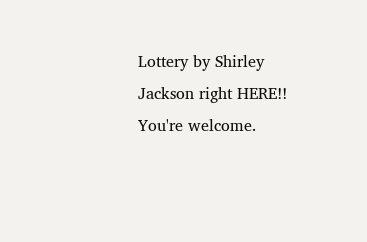Lottery by Shirley Jackson right HERE!! You're welcome.